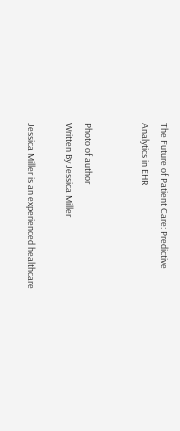The Future of Patient Care: Predictive Analytics in EHR


Photo of author
Written By Jessica Miller

Jessica Miller is an experienced healthcare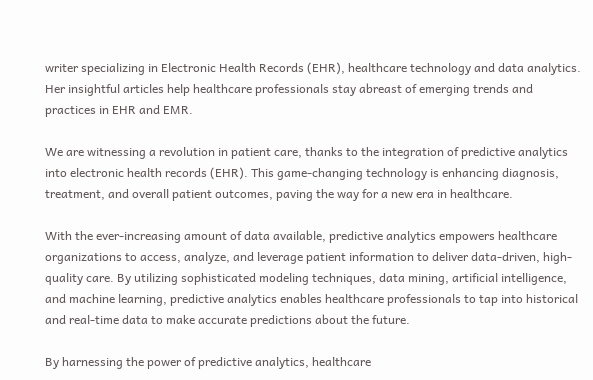writer specializing in Electronic Health Records (EHR), healthcare technology and data analytics. Her insightful articles help healthcare professionals stay abreast of emerging trends and practices in EHR and EMR.

We are witnessing a revolution in patient care, thanks to the integration of predictive analytics into electronic health records (EHR). This game-changing technology is enhancing diagnosis, treatment, and overall patient outcomes, paving the way for a new era in healthcare.

With the ever-increasing amount of data available, predictive analytics empowers healthcare organizations to access, analyze, and leverage patient information to deliver data-driven, high-quality care. By utilizing sophisticated modeling techniques, data mining, artificial intelligence, and machine learning, predictive analytics enables healthcare professionals to tap into historical and real-time data to make accurate predictions about the future.

By harnessing the power of predictive analytics, healthcare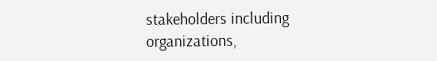stakeholders including organizations,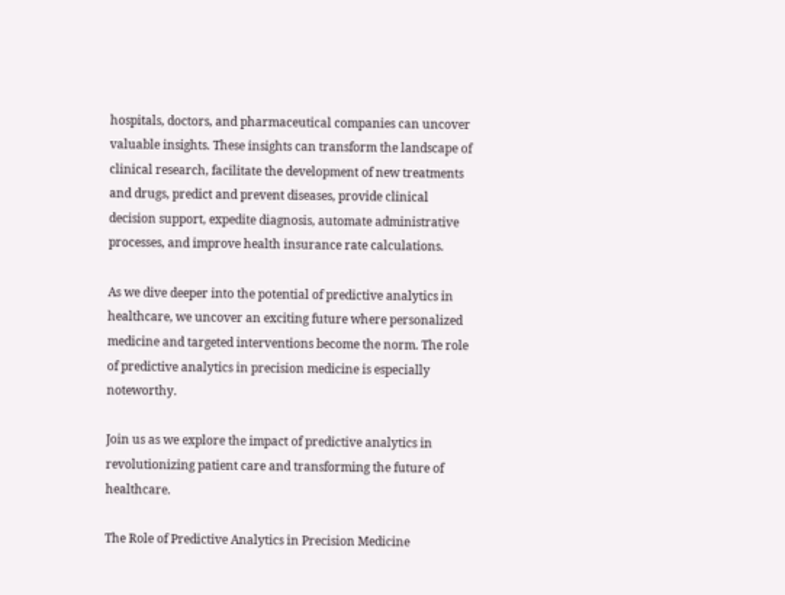hospitals, doctors, and pharmaceutical companies can uncover valuable insights. These insights can transform the landscape of clinical research, facilitate the development of new treatments and drugs, predict and prevent diseases, provide clinical decision support, expedite diagnosis, automate administrative processes, and improve health insurance rate calculations.

As we dive deeper into the potential of predictive analytics in healthcare, we uncover an exciting future where personalized medicine and targeted interventions become the norm. The role of predictive analytics in precision medicine is especially noteworthy.

Join us as we explore the impact of predictive analytics in revolutionizing patient care and transforming the future of healthcare.

The Role of Predictive Analytics in Precision Medicine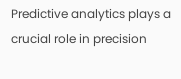Predictive analytics plays a crucial role in precision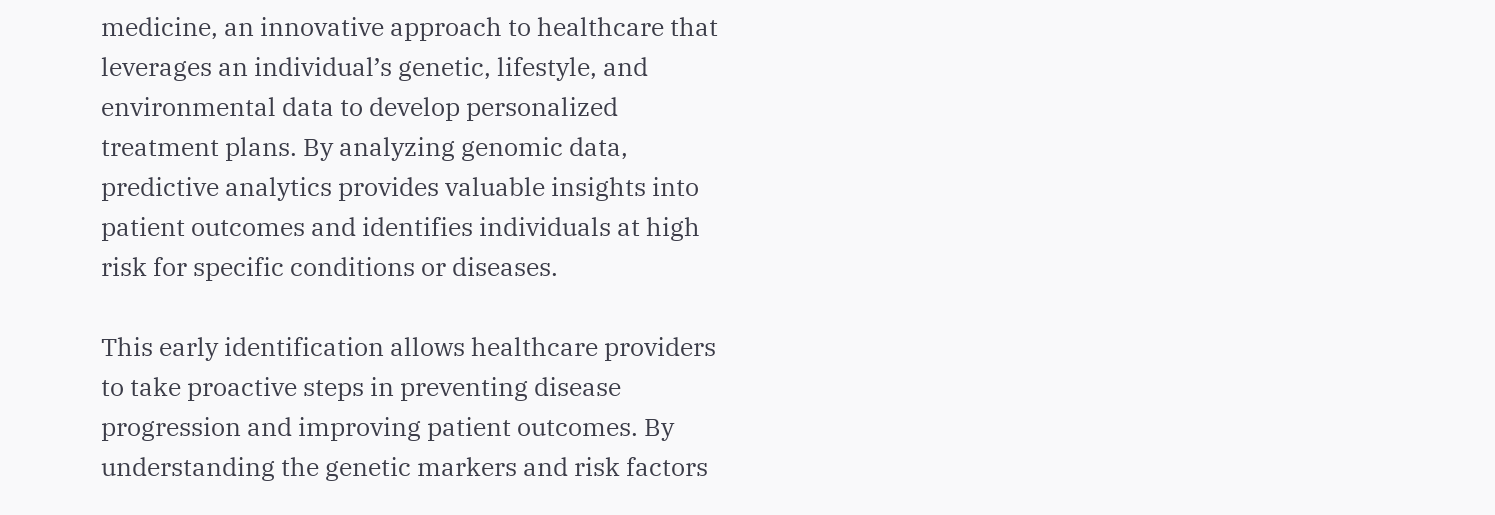medicine, an innovative approach to healthcare that leverages an individual’s genetic, lifestyle, and environmental data to develop personalized treatment plans. By analyzing genomic data, predictive analytics provides valuable insights into patient outcomes and identifies individuals at high risk for specific conditions or diseases.

This early identification allows healthcare providers to take proactive steps in preventing disease progression and improving patient outcomes. By understanding the genetic markers and risk factors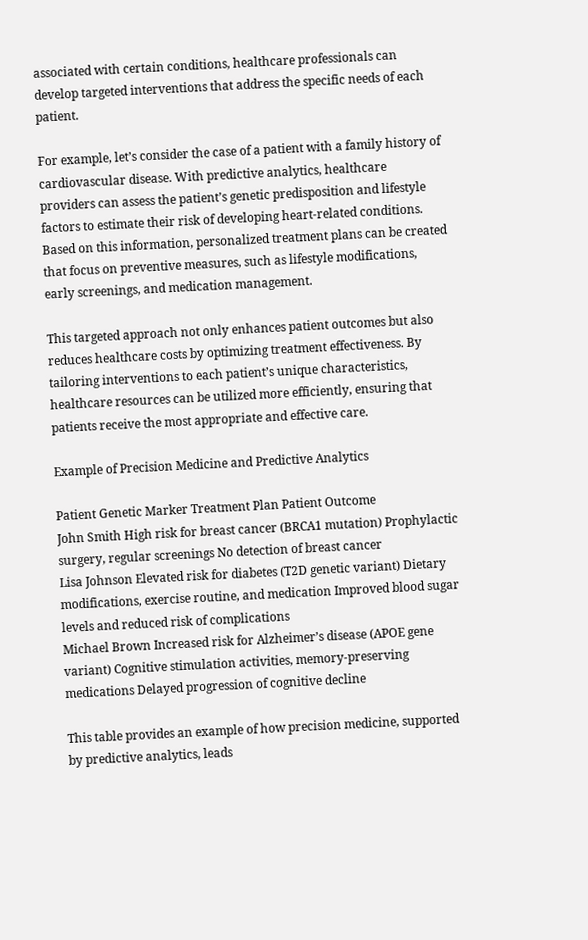associated with certain conditions, healthcare professionals can develop targeted interventions that address the specific needs of each patient.

For example, let’s consider the case of a patient with a family history of cardiovascular disease. With predictive analytics, healthcare providers can assess the patient’s genetic predisposition and lifestyle factors to estimate their risk of developing heart-related conditions. Based on this information, personalized treatment plans can be created that focus on preventive measures, such as lifestyle modifications, early screenings, and medication management.

This targeted approach not only enhances patient outcomes but also reduces healthcare costs by optimizing treatment effectiveness. By tailoring interventions to each patient’s unique characteristics, healthcare resources can be utilized more efficiently, ensuring that patients receive the most appropriate and effective care.

Example of Precision Medicine and Predictive Analytics

Patient Genetic Marker Treatment Plan Patient Outcome
John Smith High risk for breast cancer (BRCA1 mutation) Prophylactic surgery, regular screenings No detection of breast cancer
Lisa Johnson Elevated risk for diabetes (T2D genetic variant) Dietary modifications, exercise routine, and medication Improved blood sugar levels and reduced risk of complications
Michael Brown Increased risk for Alzheimer’s disease (APOE gene variant) Cognitive stimulation activities, memory-preserving medications Delayed progression of cognitive decline

This table provides an example of how precision medicine, supported by predictive analytics, leads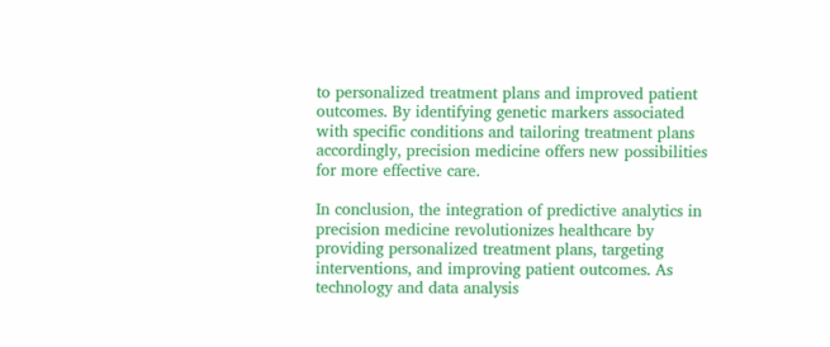to personalized treatment plans and improved patient outcomes. By identifying genetic markers associated with specific conditions and tailoring treatment plans accordingly, precision medicine offers new possibilities for more effective care.

In conclusion, the integration of predictive analytics in precision medicine revolutionizes healthcare by providing personalized treatment plans, targeting interventions, and improving patient outcomes. As technology and data analysis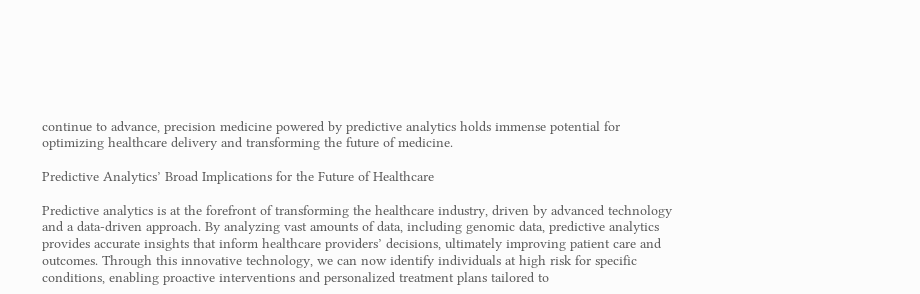continue to advance, precision medicine powered by predictive analytics holds immense potential for optimizing healthcare delivery and transforming the future of medicine.

Predictive Analytics’ Broad Implications for the Future of Healthcare

Predictive analytics is at the forefront of transforming the healthcare industry, driven by advanced technology and a data-driven approach. By analyzing vast amounts of data, including genomic data, predictive analytics provides accurate insights that inform healthcare providers’ decisions, ultimately improving patient care and outcomes. Through this innovative technology, we can now identify individuals at high risk for specific conditions, enabling proactive interventions and personalized treatment plans tailored to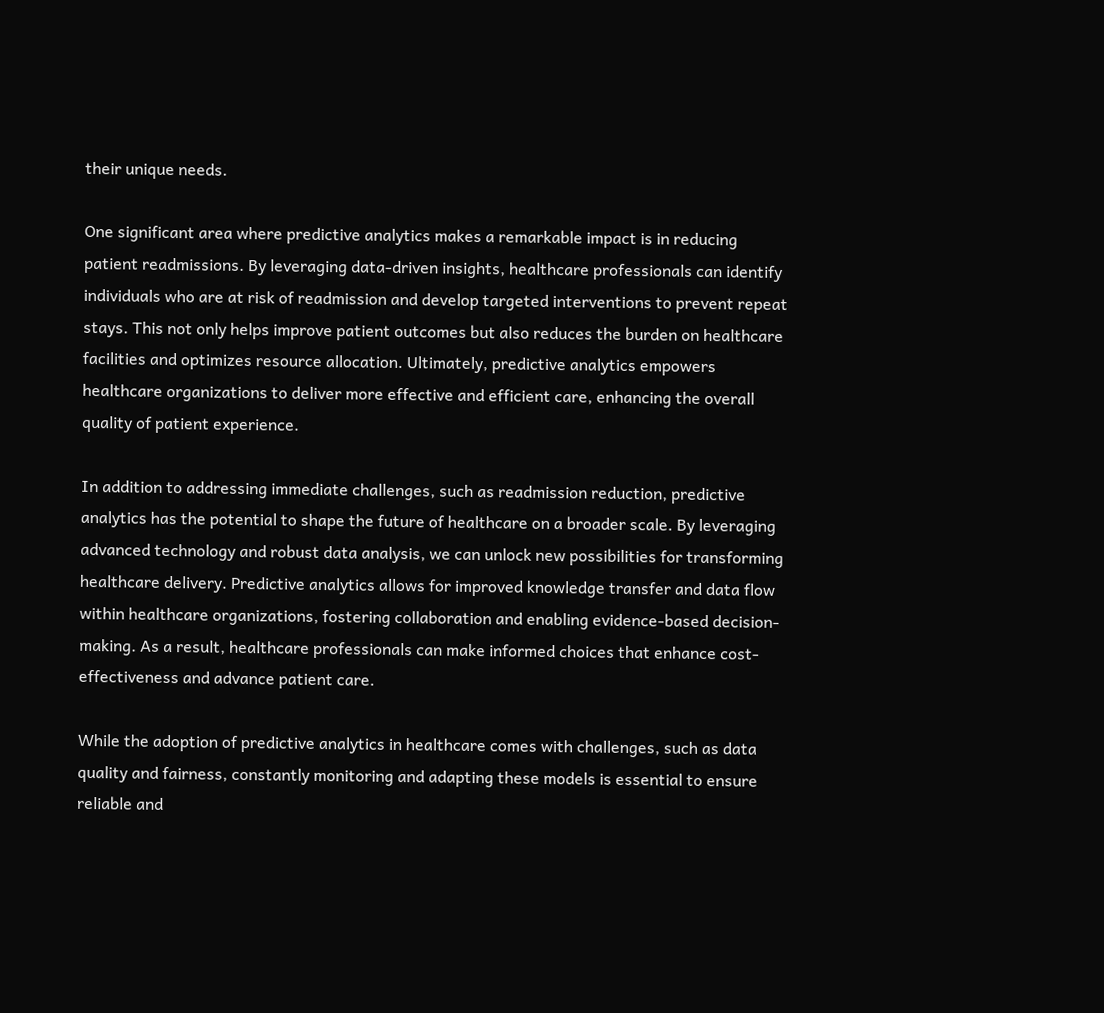their unique needs.

One significant area where predictive analytics makes a remarkable impact is in reducing patient readmissions. By leveraging data-driven insights, healthcare professionals can identify individuals who are at risk of readmission and develop targeted interventions to prevent repeat stays. This not only helps improve patient outcomes but also reduces the burden on healthcare facilities and optimizes resource allocation. Ultimately, predictive analytics empowers healthcare organizations to deliver more effective and efficient care, enhancing the overall quality of patient experience.

In addition to addressing immediate challenges, such as readmission reduction, predictive analytics has the potential to shape the future of healthcare on a broader scale. By leveraging advanced technology and robust data analysis, we can unlock new possibilities for transforming healthcare delivery. Predictive analytics allows for improved knowledge transfer and data flow within healthcare organizations, fostering collaboration and enabling evidence-based decision-making. As a result, healthcare professionals can make informed choices that enhance cost-effectiveness and advance patient care.

While the adoption of predictive analytics in healthcare comes with challenges, such as data quality and fairness, constantly monitoring and adapting these models is essential to ensure reliable and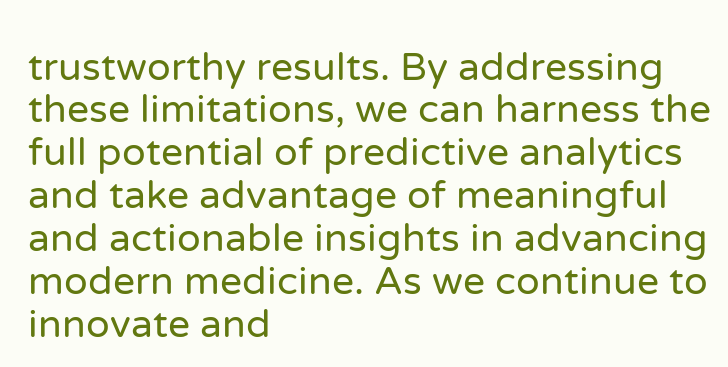trustworthy results. By addressing these limitations, we can harness the full potential of predictive analytics and take advantage of meaningful and actionable insights in advancing modern medicine. As we continue to innovate and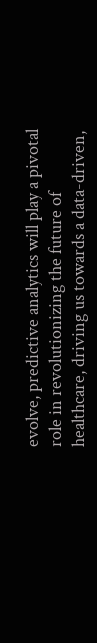evolve, predictive analytics will play a pivotal role in revolutionizing the future of healthcare, driving us towards a data-driven,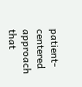patient-centered approach that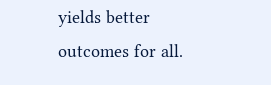yields better outcomes for all.